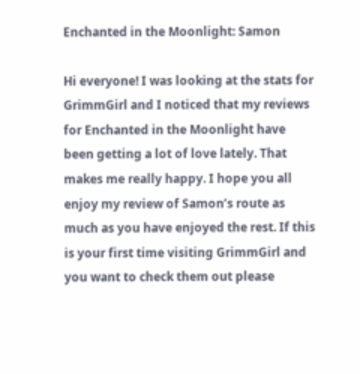Enchanted in the Moonlight: Samon

Hi everyone! I was looking at the stats for GrimmGirl and I noticed that my reviews for Enchanted in the Moonlight have been getting a lot of love lately. That makes me really happy. I hope you all enjoy my review of Samon’s route as much as you have enjoyed the rest. If this is your first time visiting GrimmGirl and you want to check them out please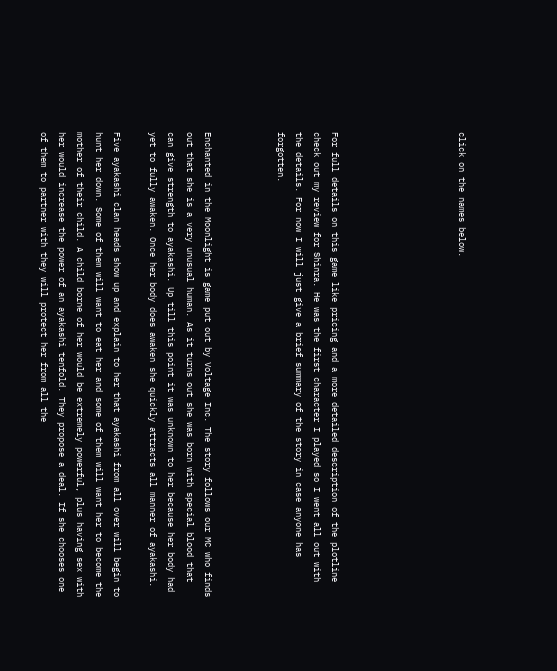click on the names below.






For full details on this game like pricing and a more detailed description of the plotline check out my review for Shinra. He was the first character I played so I went all out with the details. For now I will just give a brief summary of the story in case anyone has forgotten.



Enchanted in the Moonlight is game put out by Voltage Inc. The story follows our MC who finds out that she is a very unusual human. As it turns out she was born with special blood that can give strength to ayakashi. Up till this point it was unknown to her because her body had yet to fully awaken. Once her body does awaken she quickly attracts all manner of ayakashi.

Five ayakashi clan heads show up and explain to her that ayakashi from all over will begin to hunt her down. Some of them will want to eat her and some of them will want her to become the mother of their child. A child borne of her would be extremely powerful, plus having sex with her would increase the power of an ayakashi tenfold. They propose a deal. If she chooses one of them to partner with they will protect her from all the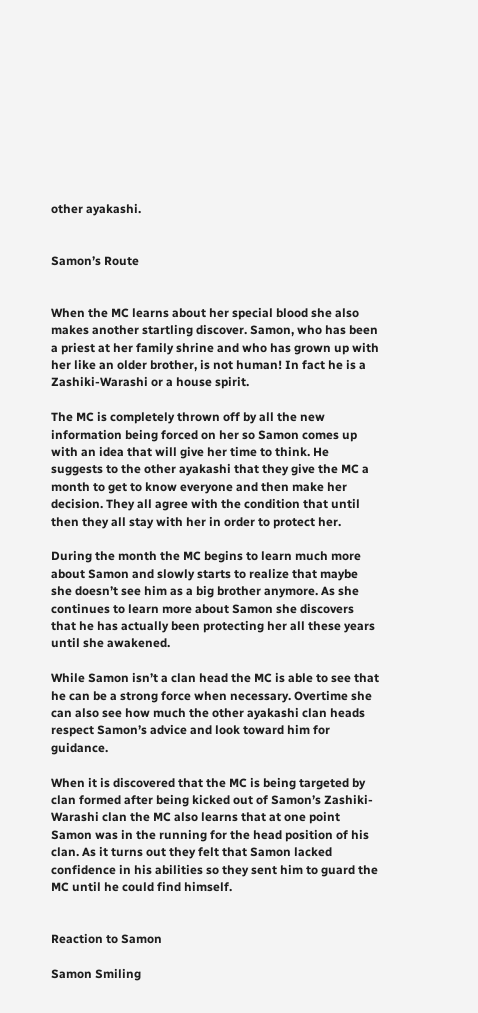other ayakashi.


Samon’s Route


When the MC learns about her special blood she also makes another startling discover. Samon, who has been a priest at her family shrine and who has grown up with her like an older brother, is not human! In fact he is a Zashiki-Warashi or a house spirit.

The MC is completely thrown off by all the new information being forced on her so Samon comes up with an idea that will give her time to think. He suggests to the other ayakashi that they give the MC a month to get to know everyone and then make her decision. They all agree with the condition that until then they all stay with her in order to protect her.

During the month the MC begins to learn much more about Samon and slowly starts to realize that maybe she doesn’t see him as a big brother anymore. As she continues to learn more about Samon she discovers that he has actually been protecting her all these years until she awakened.

While Samon isn’t a clan head the MC is able to see that he can be a strong force when necessary. Overtime she can also see how much the other ayakashi clan heads respect Samon’s advice and look toward him for guidance.

When it is discovered that the MC is being targeted by clan formed after being kicked out of Samon’s Zashiki-Warashi clan the MC also learns that at one point Samon was in the running for the head position of his clan. As it turns out they felt that Samon lacked confidence in his abilities so they sent him to guard the MC until he could find himself.


Reaction to Samon

Samon Smiling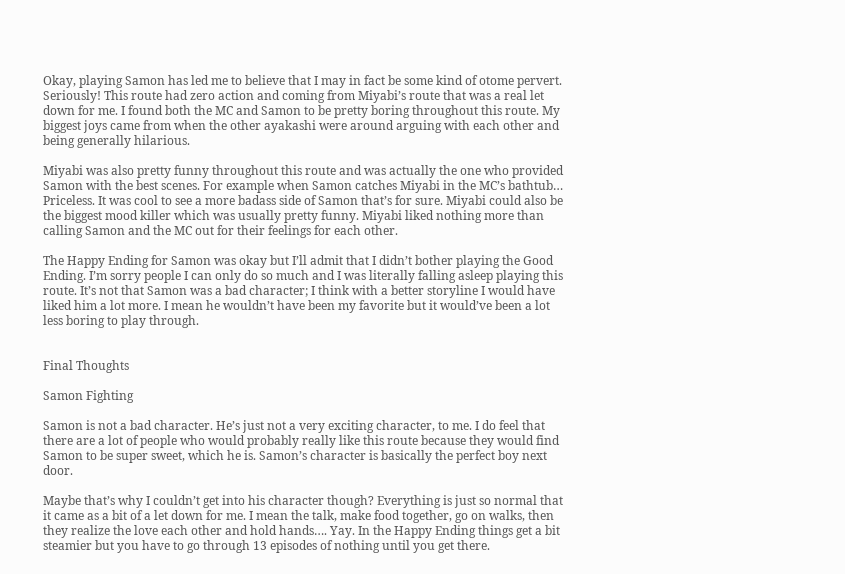Okay, playing Samon has led me to believe that I may in fact be some kind of otome pervert. Seriously! This route had zero action and coming from Miyabi’s route that was a real let down for me. I found both the MC and Samon to be pretty boring throughout this route. My biggest joys came from when the other ayakashi were around arguing with each other and being generally hilarious.

Miyabi was also pretty funny throughout this route and was actually the one who provided Samon with the best scenes. For example when Samon catches Miyabi in the MC’s bathtub… Priceless. It was cool to see a more badass side of Samon that’s for sure. Miyabi could also be the biggest mood killer which was usually pretty funny. Miyabi liked nothing more than calling Samon and the MC out for their feelings for each other.

The Happy Ending for Samon was okay but I’ll admit that I didn’t bother playing the Good Ending. I’m sorry people I can only do so much and I was literally falling asleep playing this route. It’s not that Samon was a bad character; I think with a better storyline I would have liked him a lot more. I mean he wouldn’t have been my favorite but it would’ve been a lot less boring to play through.


Final Thoughts

Samon Fighting

Samon is not a bad character. He’s just not a very exciting character, to me. I do feel that there are a lot of people who would probably really like this route because they would find Samon to be super sweet, which he is. Samon’s character is basically the perfect boy next door.

Maybe that’s why I couldn’t get into his character though? Everything is just so normal that it came as a bit of a let down for me. I mean the talk, make food together, go on walks, then they realize the love each other and hold hands…. Yay. In the Happy Ending things get a bit steamier but you have to go through 13 episodes of nothing until you get there.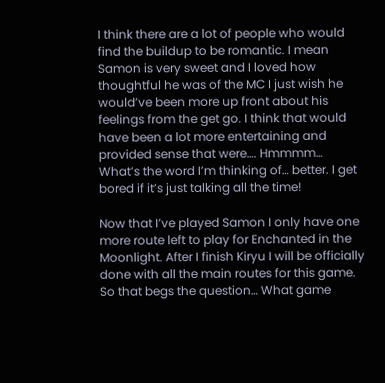I think there are a lot of people who would find the buildup to be romantic. I mean Samon is very sweet and I loved how thoughtful he was of the MC I just wish he would’ve been more up front about his feelings from the get go. I think that would have been a lot more entertaining and provided sense that were…. Hmmmm… What’s the word I’m thinking of… better. I get bored if it’s just talking all the time!

Now that I’ve played Samon I only have one more route left to play for Enchanted in the Moonlight. After I finish Kiryu I will be officially done with all the main routes for this game. So that begs the question… What game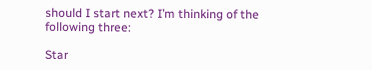should I start next? I’m thinking of the following three:

Star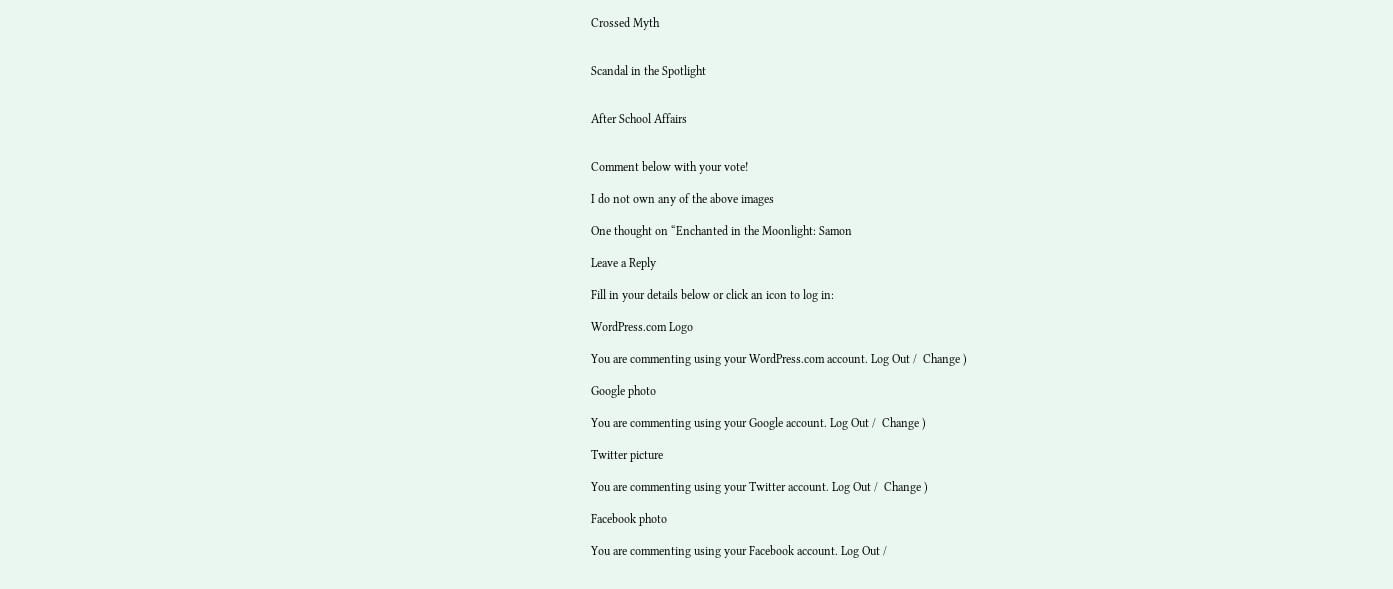Crossed Myth


Scandal in the Spotlight


After School Affairs


Comment below with your vote!

I do not own any of the above images

One thought on “Enchanted in the Moonlight: Samon

Leave a Reply

Fill in your details below or click an icon to log in:

WordPress.com Logo

You are commenting using your WordPress.com account. Log Out /  Change )

Google photo

You are commenting using your Google account. Log Out /  Change )

Twitter picture

You are commenting using your Twitter account. Log Out /  Change )

Facebook photo

You are commenting using your Facebook account. Log Out /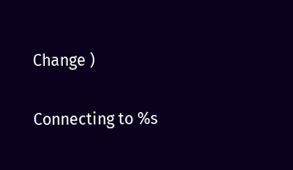Change )

Connecting to %s